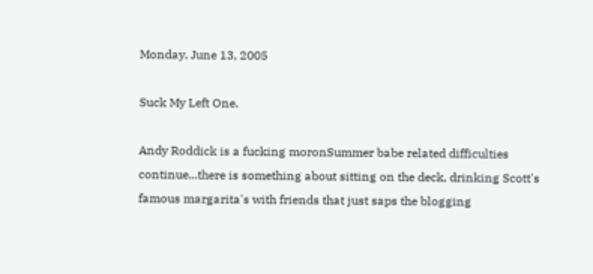Monday, June 13, 2005

Suck My Left One.

Andy Roddick is a fucking moronSummer babe related difficulties continue...there is something about sitting on the deck, drinking Scott's famous margarita's with friends that just saps the blogging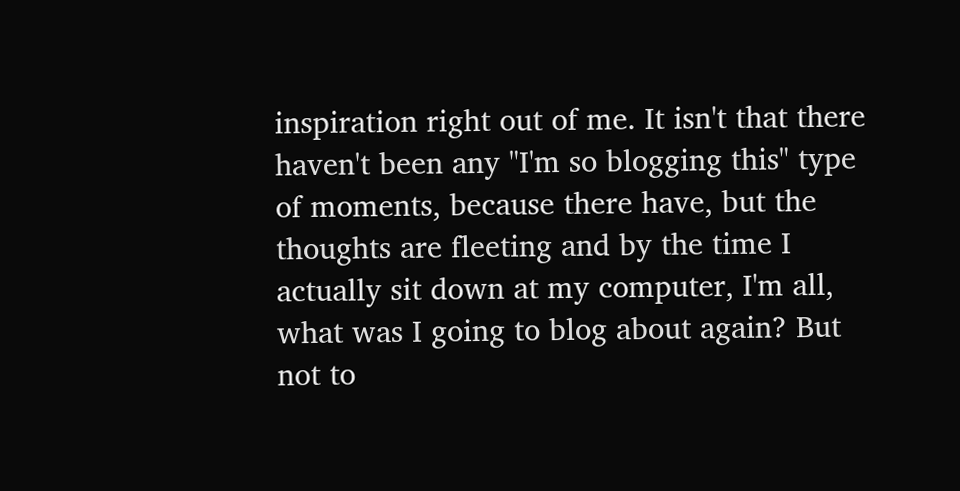inspiration right out of me. It isn't that there haven't been any "I'm so blogging this" type of moments, because there have, but the thoughts are fleeting and by the time I actually sit down at my computer, I'm all, what was I going to blog about again? But not to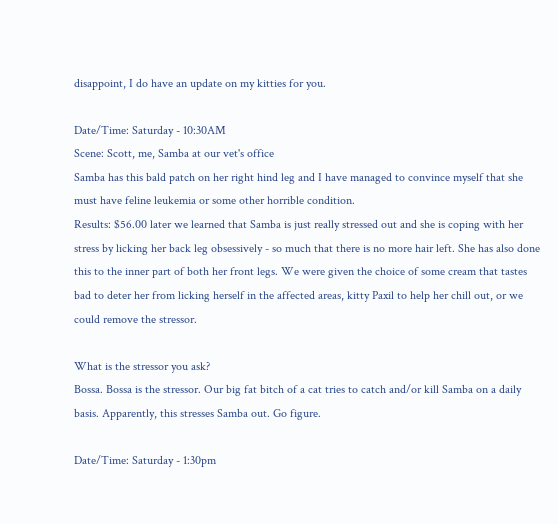disappoint, I do have an update on my kitties for you.

Date/Time: Saturday - 10:30AM
Scene: Scott, me, Samba at our vet's office
Samba has this bald patch on her right hind leg and I have managed to convince myself that she must have feline leukemia or some other horrible condition.
Results: $56.00 later we learned that Samba is just really stressed out and she is coping with her stress by licking her back leg obsessively - so much that there is no more hair left. She has also done this to the inner part of both her front legs. We were given the choice of some cream that tastes bad to deter her from licking herself in the affected areas, kitty Paxil to help her chill out, or we could remove the stressor.

What is the stressor you ask?
Bossa. Bossa is the stressor. Our big fat bitch of a cat tries to catch and/or kill Samba on a daily basis. Apparently, this stresses Samba out. Go figure.

Date/Time: Saturday - 1:30pm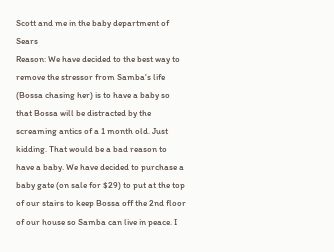Scott and me in the baby department of Sears
Reason: We have decided to the best way to remove the stressor from Samba's life (Bossa chasing her) is to have a baby so that Bossa will be distracted by the screaming antics of a 1 month old. Just kidding. That would be a bad reason to have a baby. We have decided to purchase a baby gate (on sale for $29) to put at the top of our stairs to keep Bossa off the 2nd floor of our house so Samba can live in peace. I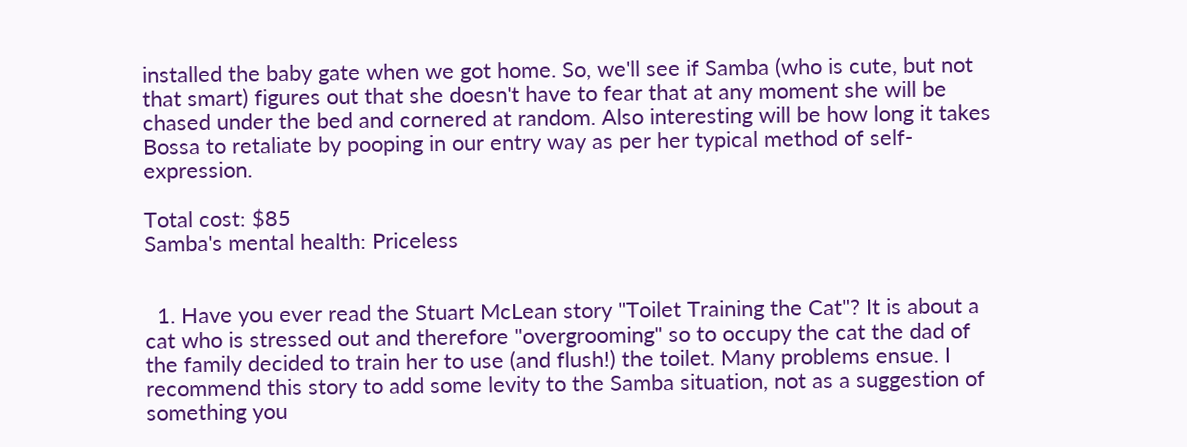installed the baby gate when we got home. So, we'll see if Samba (who is cute, but not that smart) figures out that she doesn't have to fear that at any moment she will be chased under the bed and cornered at random. Also interesting will be how long it takes Bossa to retaliate by pooping in our entry way as per her typical method of self-expression.

Total cost: $85
Samba's mental health: Priceless


  1. Have you ever read the Stuart McLean story "Toilet Training the Cat"? It is about a cat who is stressed out and therefore "overgrooming" so to occupy the cat the dad of the family decided to train her to use (and flush!) the toilet. Many problems ensue. I recommend this story to add some levity to the Samba situation, not as a suggestion of something you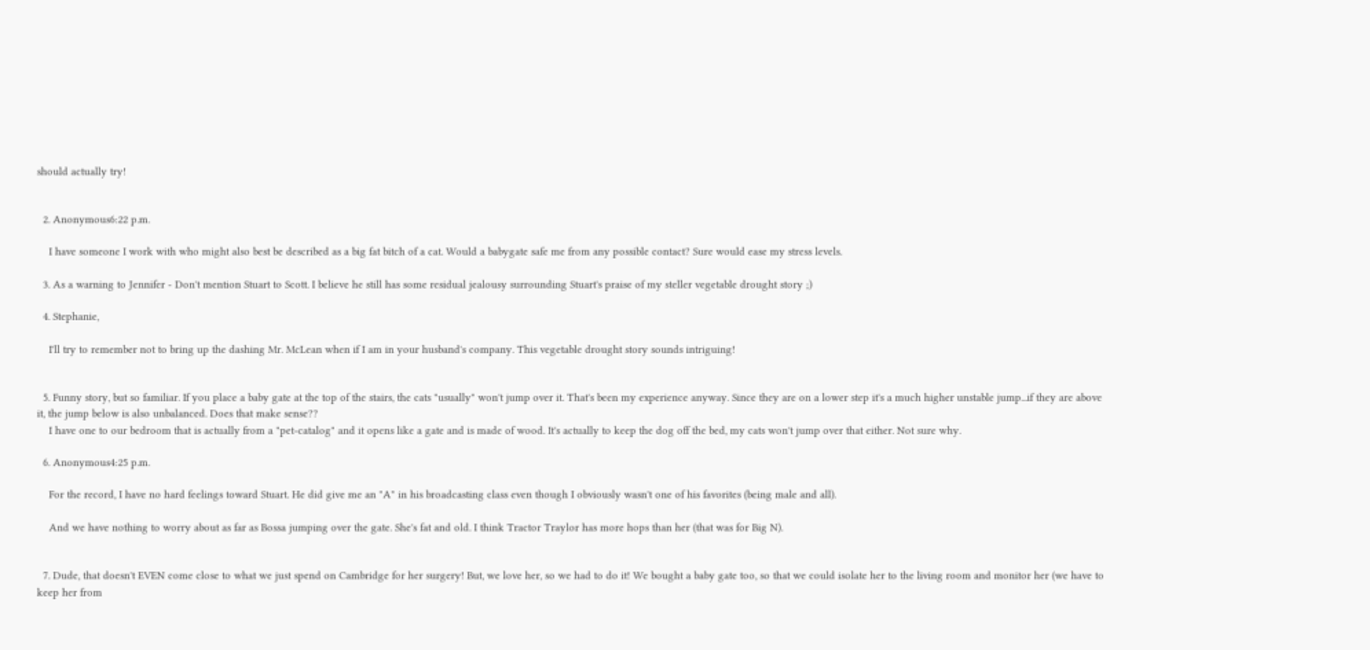should actually try!


  2. Anonymous6:22 p.m.

    I have someone I work with who might also best be described as a big fat bitch of a cat. Would a babygate safe me from any possible contact? Sure would ease my stress levels.

  3. As a warning to Jennifer - Don't mention Stuart to Scott. I believe he still has some residual jealousy surrounding Stuart's praise of my steller vegetable drought story ;)

  4. Stephanie,

    I'll try to remember not to bring up the dashing Mr. McLean when if I am in your husband's company. This vegetable drought story sounds intriguing!


  5. Funny story, but so familiar. If you place a baby gate at the top of the stairs, the cats "usually" won't jump over it. That's been my experience anyway. Since they are on a lower step it's a much higher unstable jump...if they are above it, the jump below is also unbalanced. Does that make sense??
    I have one to our bedroom that is actually from a "pet-catalog" and it opens like a gate and is made of wood. It's actually to keep the dog off the bed, my cats won't jump over that either. Not sure why.

  6. Anonymous4:25 p.m.

    For the record, I have no hard feelings toward Stuart. He did give me an "A" in his broadcasting class even though I obviously wasn't one of his favorites (being male and all).

    And we have nothing to worry about as far as Bossa jumping over the gate. She's fat and old. I think Tractor Traylor has more hops than her (that was for Big N).


  7. Dude, that doesn't EVEN come close to what we just spend on Cambridge for her surgery! But, we love her, so we had to do it! We bought a baby gate too, so that we could isolate her to the living room and monitor her (we have to keep her from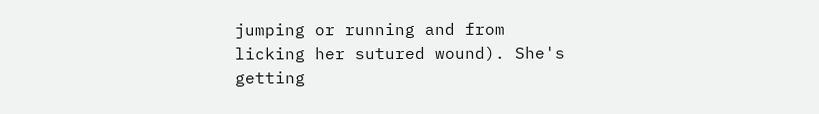jumping or running and from licking her sutured wound). She's getting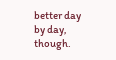better day by day, though.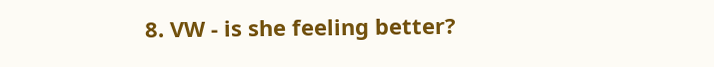8. VW - is she feeling better?